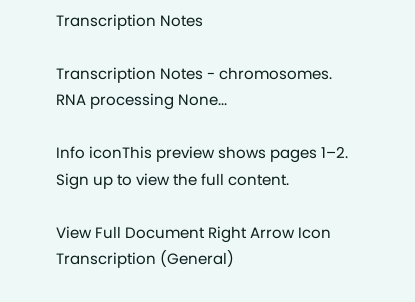Transcription Notes

Transcription Notes - chromosomes. RNA processing None...

Info iconThis preview shows pages 1–2. Sign up to view the full content.

View Full Document Right Arrow Icon
Transcription (General)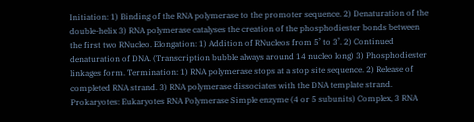Initiation: 1) Binding of the RNA polymerase to the promoter sequence. 2) Denaturation of the double-helix 3) RNA polymerase catalyses the creation of the phosphodiester bonds between the first two RNucleo. Elongation: 1) Addition of RNucleos from 5’ to 3’. 2) Continued denaturation of DNA. (Transcription bubble always around 14 nucleo long) 3) Phosphodiester linkages form. Termination: 1) RNA polymerase stops at a stop site sequence. 2) Release of completed RNA strand. 3) RNA polymerase dissociates with the DNA template strand. Prokaryotes: Eukaryotes RNA Polymerase Simple enzyme (4 or 5 subunits) Complex, 3 RNA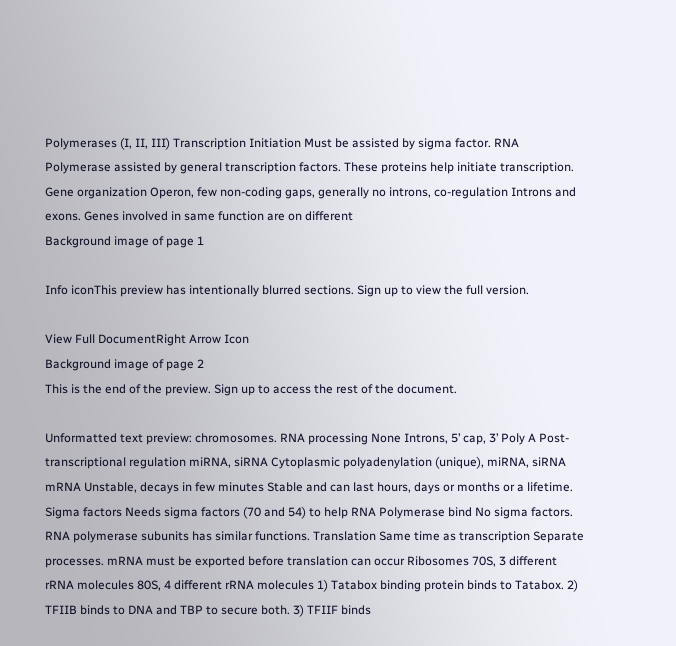Polymerases (I, II, III) Transcription Initiation Must be assisted by sigma factor. RNA Polymerase assisted by general transcription factors. These proteins help initiate transcription. Gene organization Operon, few non-coding gaps, generally no introns, co-regulation Introns and exons. Genes involved in same function are on different
Background image of page 1

Info iconThis preview has intentionally blurred sections. Sign up to view the full version.

View Full DocumentRight Arrow Icon
Background image of page 2
This is the end of the preview. Sign up to access the rest of the document.

Unformatted text preview: chromosomes. RNA processing None Introns, 5’ cap, 3’ Poly A Post-transcriptional regulation miRNA, siRNA Cytoplasmic polyadenylation (unique), miRNA, siRNA mRNA Unstable, decays in few minutes Stable and can last hours, days or months or a lifetime. Sigma factors Needs sigma factors (70 and 54) to help RNA Polymerase bind No sigma factors. RNA polymerase subunits has similar functions. Translation Same time as transcription Separate processes. mRNA must be exported before translation can occur Ribosomes 70S, 3 different rRNA molecules 80S, 4 different rRNA molecules 1) Tatabox binding protein binds to Tatabox. 2) TFIIB binds to DNA and TBP to secure both. 3) TFIIF binds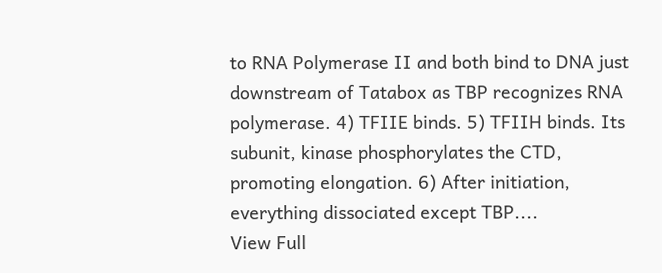to RNA Polymerase II and both bind to DNA just downstream of Tatabox as TBP recognizes RNA polymerase. 4) TFIIE binds. 5) TFIIH binds. Its subunit, kinase phosphorylates the CTD, promoting elongation. 6) After initiation, everything dissociated except TBP....
View Full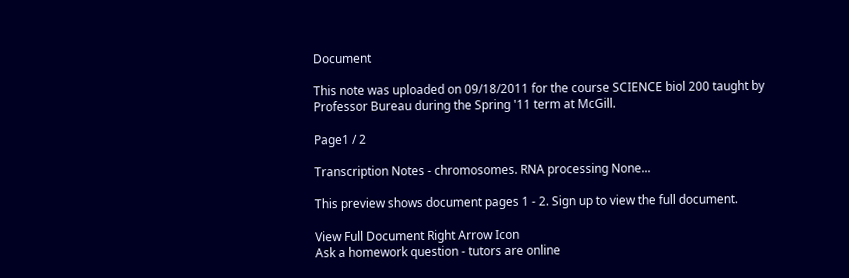Document

This note was uploaded on 09/18/2011 for the course SCIENCE biol 200 taught by Professor Bureau during the Spring '11 term at McGill.

Page1 / 2

Transcription Notes - chromosomes. RNA processing None...

This preview shows document pages 1 - 2. Sign up to view the full document.

View Full Document Right Arrow Icon
Ask a homework question - tutors are online